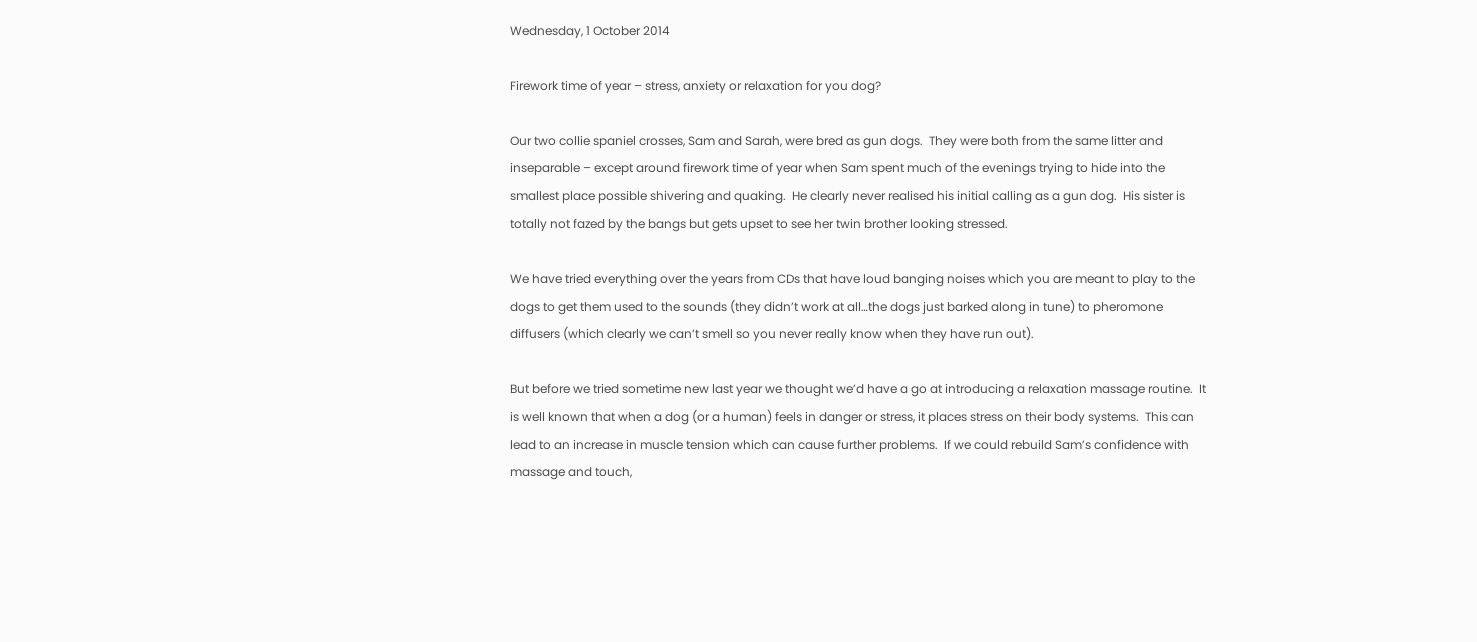Wednesday, 1 October 2014

Firework time of year – stress, anxiety or relaxation for you dog?

Our two collie spaniel crosses, Sam and Sarah, were bred as gun dogs.  They were both from the same litter and inseparable – except around firework time of year when Sam spent much of the evenings trying to hide into the smallest place possible shivering and quaking.  He clearly never realised his initial calling as a gun dog.  His sister is totally not fazed by the bangs but gets upset to see her twin brother looking stressed.

We have tried everything over the years from CDs that have loud banging noises which you are meant to play to the dogs to get them used to the sounds (they didn’t work at all…the dogs just barked along in tune) to pheromone diffusers (which clearly we can’t smell so you never really know when they have run out).

But before we tried sometime new last year we thought we’d have a go at introducing a relaxation massage routine.  It is well known that when a dog (or a human) feels in danger or stress, it places stress on their body systems.  This can lead to an increase in muscle tension which can cause further problems.  If we could rebuild Sam’s confidence with massage and touch,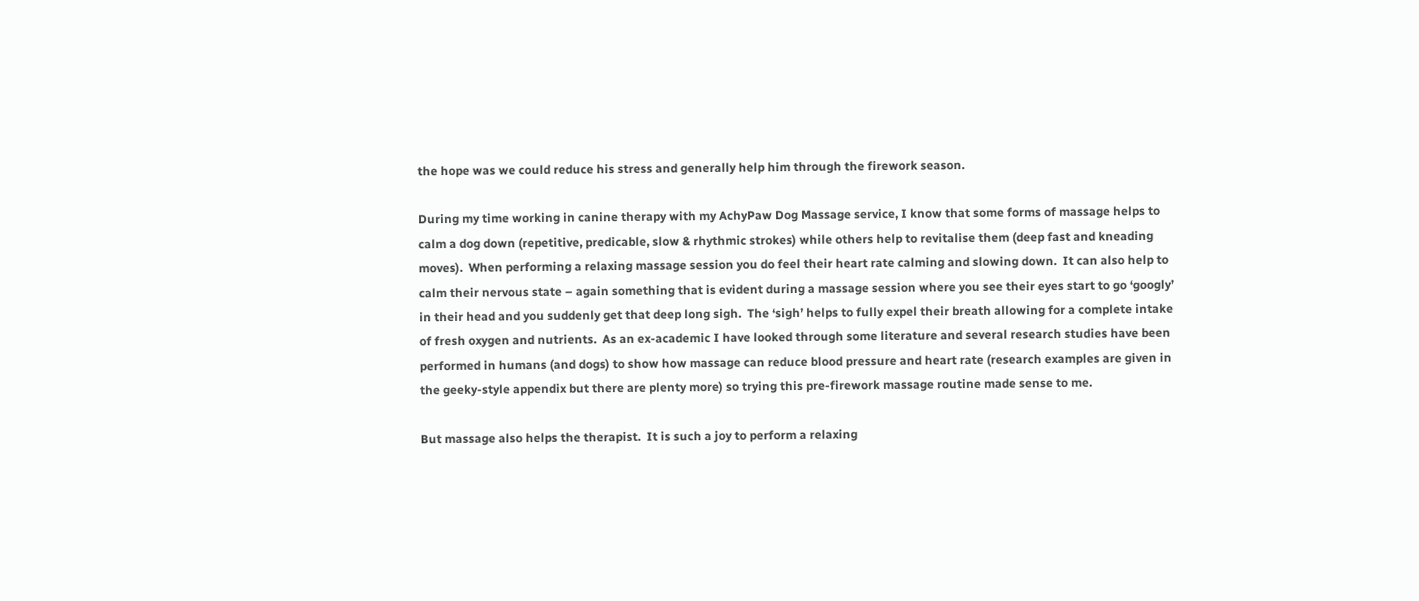the hope was we could reduce his stress and generally help him through the firework season.

During my time working in canine therapy with my AchyPaw Dog Massage service, I know that some forms of massage helps to calm a dog down (repetitive, predicable, slow & rhythmic strokes) while others help to revitalise them (deep fast and kneading moves).  When performing a relaxing massage session you do feel their heart rate calming and slowing down.  It can also help to calm their nervous state – again something that is evident during a massage session where you see their eyes start to go ‘googly’ in their head and you suddenly get that deep long sigh.  The ‘sigh’ helps to fully expel their breath allowing for a complete intake of fresh oxygen and nutrients.  As an ex-academic I have looked through some literature and several research studies have been performed in humans (and dogs) to show how massage can reduce blood pressure and heart rate (research examples are given in the geeky-style appendix but there are plenty more) so trying this pre-firework massage routine made sense to me.

But massage also helps the therapist.  It is such a joy to perform a relaxing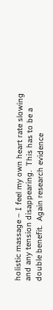holistic massage – I feel my own heart rate slowing and any tension disappearing.  This has to be a double benefit.  Again research evidence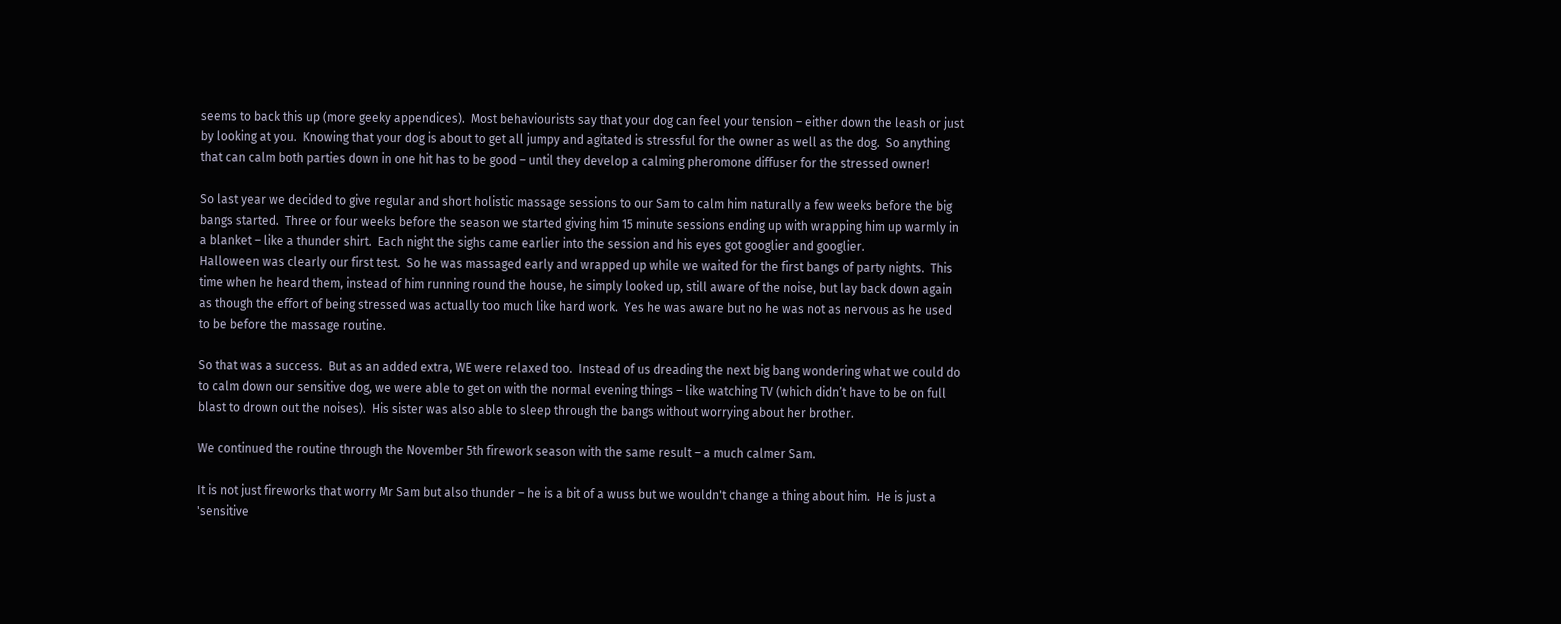seems to back this up (more geeky appendices).  Most behaviourists say that your dog can feel your tension – either down the leash or just by looking at you.  Knowing that your dog is about to get all jumpy and agitated is stressful for the owner as well as the dog.  So anything that can calm both parties down in one hit has to be good – until they develop a calming pheromone diffuser for the stressed owner!

So last year we decided to give regular and short holistic massage sessions to our Sam to calm him naturally a few weeks before the big bangs started.  Three or four weeks before the season we started giving him 15 minute sessions ending up with wrapping him up warmly in a blanket – like a thunder shirt.  Each night the sighs came earlier into the session and his eyes got googlier and googlier.
Halloween was clearly our first test.  So he was massaged early and wrapped up while we waited for the first bangs of party nights.  This time when he heard them, instead of him running round the house, he simply looked up, still aware of the noise, but lay back down again as though the effort of being stressed was actually too much like hard work.  Yes he was aware but no he was not as nervous as he used to be before the massage routine.

So that was a success.  But as an added extra, WE were relaxed too.  Instead of us dreading the next big bang wondering what we could do to calm down our sensitive dog, we were able to get on with the normal evening things – like watching TV (which didn’t have to be on full blast to drown out the noises).  His sister was also able to sleep through the bangs without worrying about her brother.

We continued the routine through the November 5th firework season with the same result – a much calmer Sam.

It is not just fireworks that worry Mr Sam but also thunder – he is a bit of a wuss but we wouldn't change a thing about him.  He is just a 'sensitive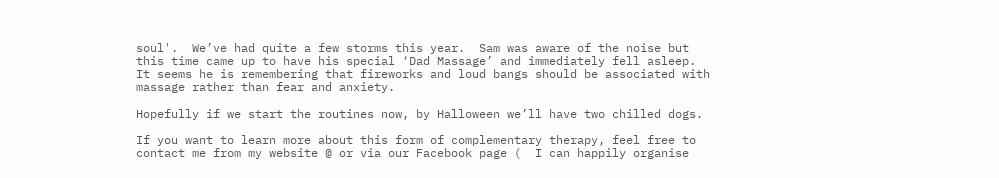soul'.  We’ve had quite a few storms this year.  Sam was aware of the noise but this time came up to have his special ‘Dad Massage’ and immediately fell asleep.  It seems he is remembering that fireworks and loud bangs should be associated with massage rather than fear and anxiety.

Hopefully if we start the routines now, by Halloween we’ll have two chilled dogs.

If you want to learn more about this form of complementary therapy, feel free to contact me from my website @ or via our Facebook page (  I can happily organise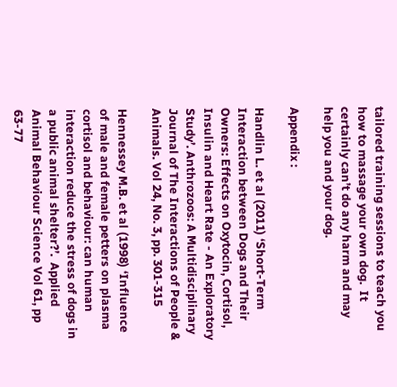tailored training sessions to teach you how to massage your own dog.  It certainly can’t do any harm and may help you and your dog.

Appendix :

Handlin L. et al (2011) ‘Short-Term Interaction between Dogs and Their Owners: Effects on Oxytocin, Cortisol, Insulin and Heart Rate - An Exploratory Study’. Anthrozoos: A Multidisciplinary Journal of The Interactions of People & Animals. Vol 24, No. 3, pp. 301-315

Hennessey M.B. et al (1998) ‘Influence of male and female petters on plasma cortisol and behaviour: can human interaction reduce the stress of dogs in a public animal shelter?’.  Applied Animal Behaviour Science Vol 61, pp 63-77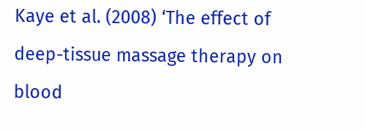Kaye et al. (2008) ‘The effect of deep-tissue massage therapy on blood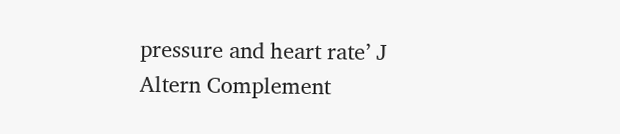pressure and heart rate’ J Altern Complement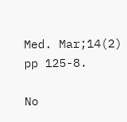Med. Mar;14(2) pp 125-8.

No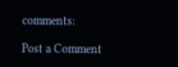comments:

Post a Comment